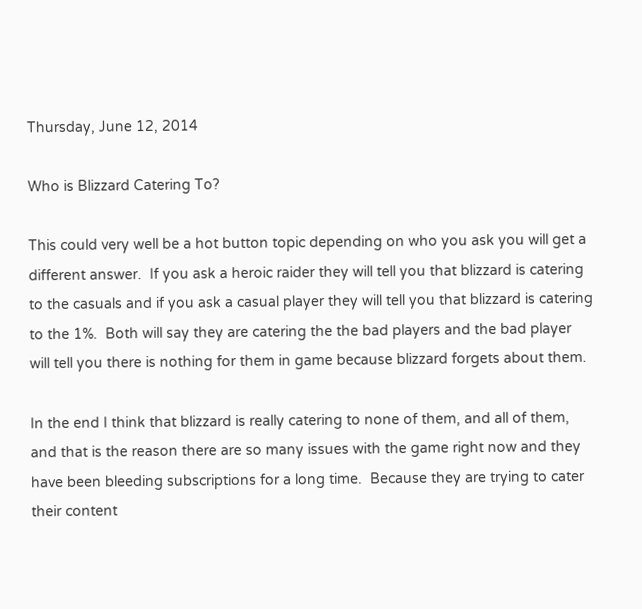Thursday, June 12, 2014

Who is Blizzard Catering To?

This could very well be a hot button topic depending on who you ask you will get a different answer.  If you ask a heroic raider they will tell you that blizzard is catering to the casuals and if you ask a casual player they will tell you that blizzard is catering to the 1%.  Both will say they are catering the the bad players and the bad player will tell you there is nothing for them in game because blizzard forgets about them.

In the end I think that blizzard is really catering to none of them, and all of them, and that is the reason there are so many issues with the game right now and they have been bleeding subscriptions for a long time.  Because they are trying to cater their content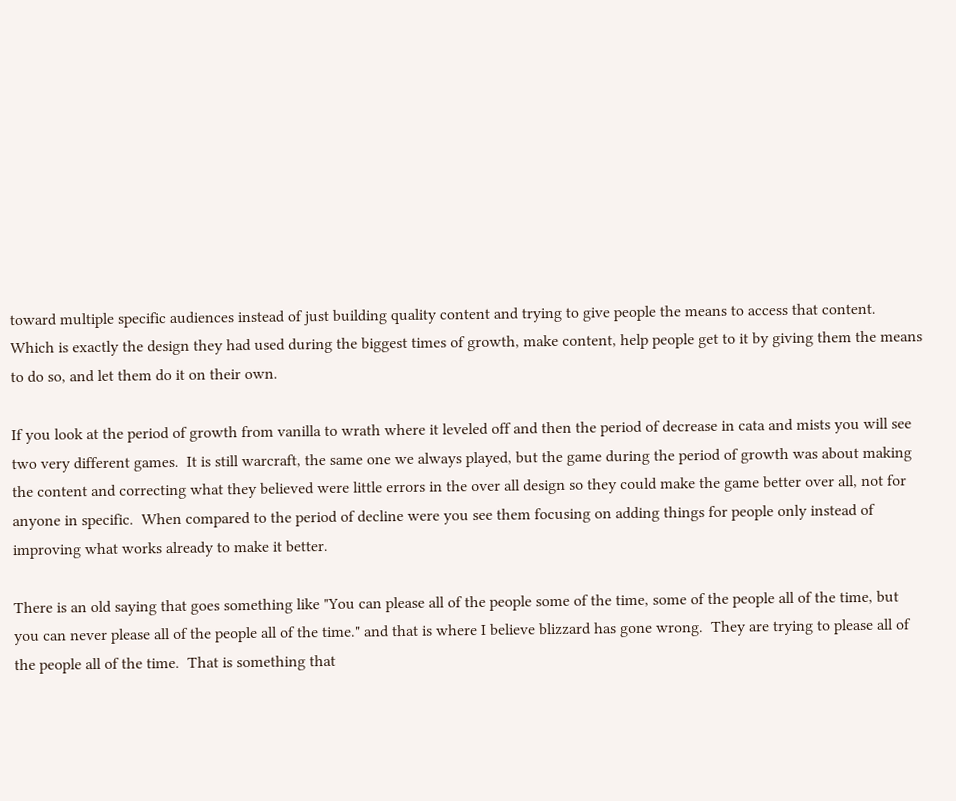toward multiple specific audiences instead of just building quality content and trying to give people the means to access that content. Which is exactly the design they had used during the biggest times of growth, make content, help people get to it by giving them the means to do so, and let them do it on their own.

If you look at the period of growth from vanilla to wrath where it leveled off and then the period of decrease in cata and mists you will see two very different games.  It is still warcraft, the same one we always played, but the game during the period of growth was about making the content and correcting what they believed were little errors in the over all design so they could make the game better over all, not for anyone in specific.  When compared to the period of decline were you see them focusing on adding things for people only instead of improving what works already to make it better.

There is an old saying that goes something like "You can please all of the people some of the time, some of the people all of the time, but you can never please all of the people all of the time." and that is where I believe blizzard has gone wrong.  They are trying to please all of the people all of the time.  That is something that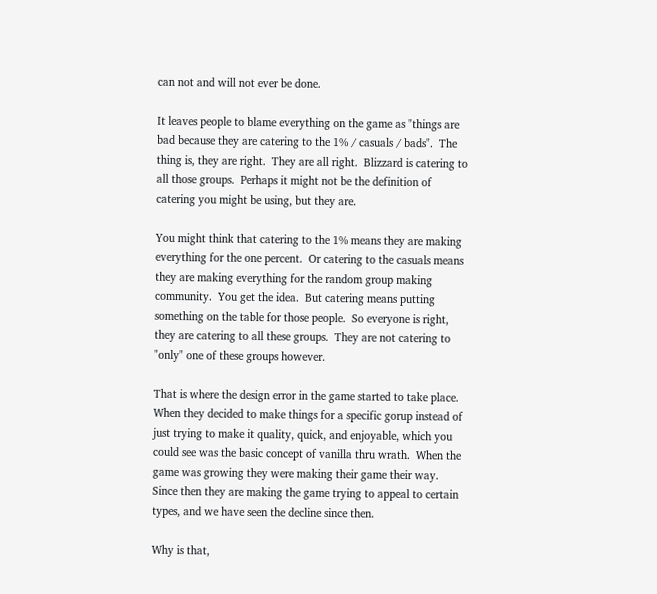can not and will not ever be done.

It leaves people to blame everything on the game as "things are bad because they are catering to the 1% / casuals / bads".  The thing is, they are right.  They are all right.  Blizzard is catering to all those groups.  Perhaps it might not be the definition of catering you might be using, but they are.

You might think that catering to the 1% means they are making everything for the one percent.  Or catering to the casuals means they are making everything for the random group making community.  You get the idea.  But catering means putting something on the table for those people.  So everyone is right, they are catering to all these groups.  They are not catering to "only" one of these groups however.

That is where the design error in the game started to take place.  When they decided to make things for a specific gorup instead of just trying to make it quality, quick, and enjoyable, which you could see was the basic concept of vanilla thru wrath.  When the game was growing they were making their game their way.  Since then they are making the game trying to appeal to certain types, and we have seen the decline since then.

Why is that,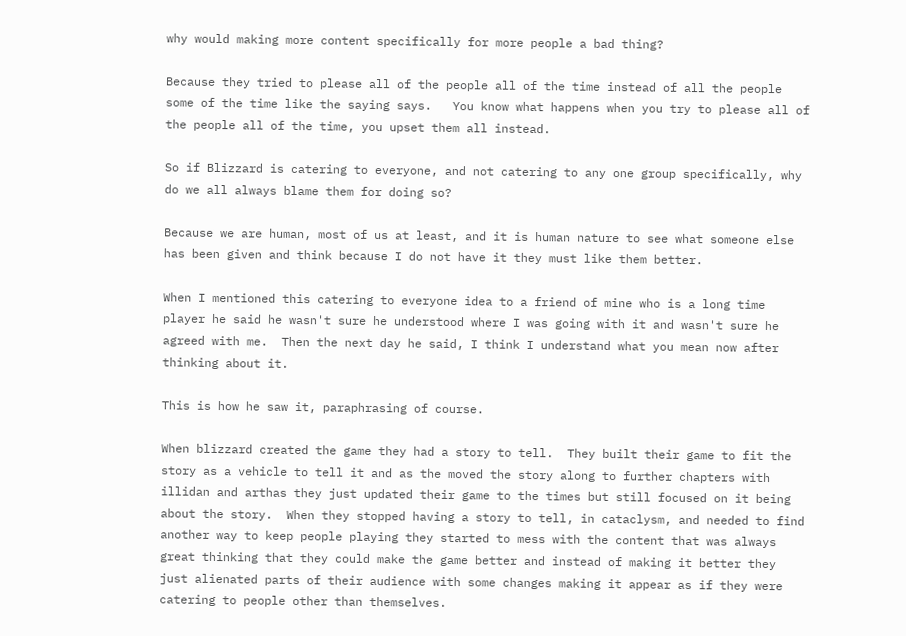why would making more content specifically for more people a bad thing?

Because they tried to please all of the people all of the time instead of all the people some of the time like the saying says.   You know what happens when you try to please all of the people all of the time, you upset them all instead.

So if Blizzard is catering to everyone, and not catering to any one group specifically, why do we all always blame them for doing so?

Because we are human, most of us at least, and it is human nature to see what someone else has been given and think because I do not have it they must like them better.

When I mentioned this catering to everyone idea to a friend of mine who is a long time player he said he wasn't sure he understood where I was going with it and wasn't sure he agreed with me.  Then the next day he said, I think I understand what you mean now after thinking about it.

This is how he saw it, paraphrasing of course.

When blizzard created the game they had a story to tell.  They built their game to fit the story as a vehicle to tell it and as the moved the story along to further chapters with illidan and arthas they just updated their game to the times but still focused on it being about the story.  When they stopped having a story to tell, in cataclysm, and needed to find another way to keep people playing they started to mess with the content that was always great thinking that they could make the game better and instead of making it better they just alienated parts of their audience with some changes making it appear as if they were catering to people other than themselves.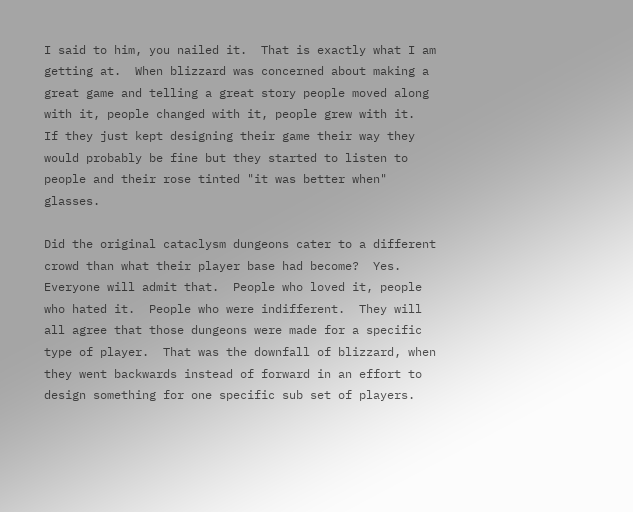I said to him, you nailed it.  That is exactly what I am getting at.  When blizzard was concerned about making a great game and telling a great story people moved along with it, people changed with it, people grew with it.  If they just kept designing their game their way they would probably be fine but they started to listen to people and their rose tinted "it was better when" glasses.

Did the original cataclysm dungeons cater to a different crowd than what their player base had become?  Yes.  Everyone will admit that.  People who loved it, people who hated it.  People who were indifferent.  They will all agree that those dungeons were made for a specific type of player.  That was the downfall of blizzard, when they went backwards instead of forward in an effort to design something for one specific sub set of players.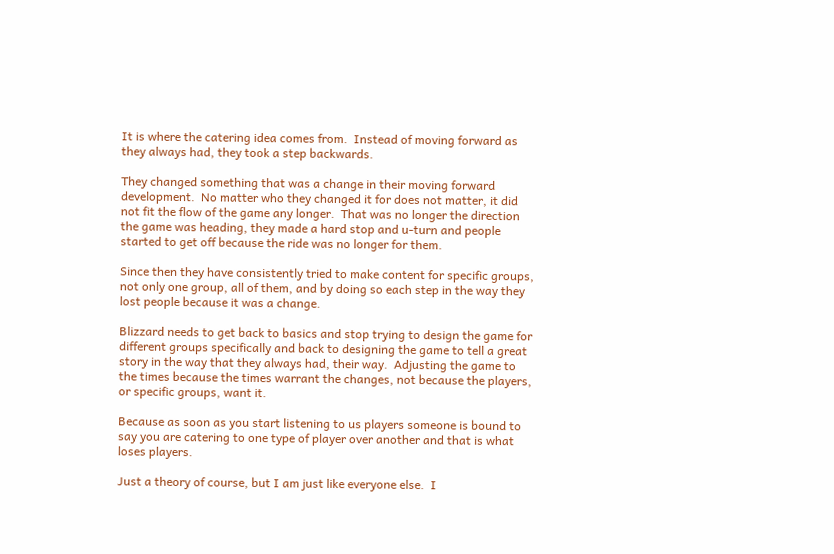It is where the catering idea comes from.  Instead of moving forward as they always had, they took a step backwards.

They changed something that was a change in their moving forward development.  No matter who they changed it for does not matter, it did not fit the flow of the game any longer.  That was no longer the direction the game was heading, they made a hard stop and u-turn and people started to get off because the ride was no longer for them.

Since then they have consistently tried to make content for specific groups, not only one group, all of them, and by doing so each step in the way they lost people because it was a change.

Blizzard needs to get back to basics and stop trying to design the game for different groups specifically and back to designing the game to tell a great story in the way that they always had, their way.  Adjusting the game to the times because the times warrant the changes, not because the players, or specific groups, want it.

Because as soon as you start listening to us players someone is bound to say you are catering to one type of player over another and that is what loses players.

Just a theory of course, but I am just like everyone else.  I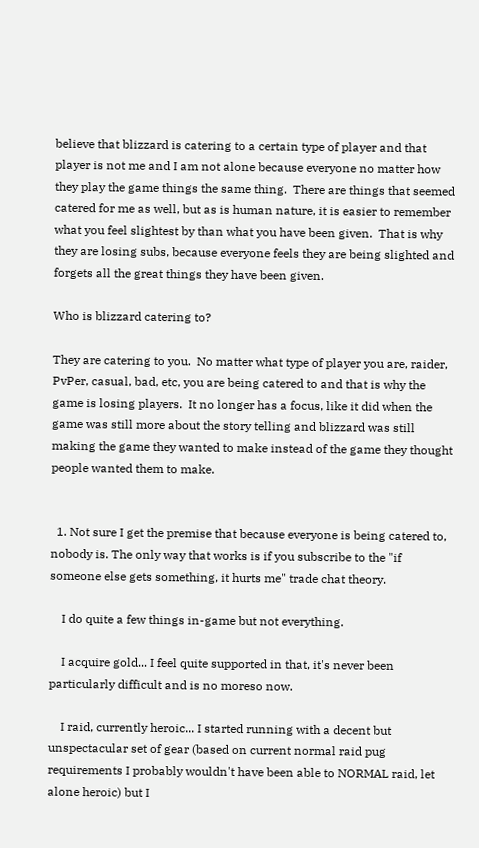believe that blizzard is catering to a certain type of player and that player is not me and I am not alone because everyone no matter how they play the game things the same thing.  There are things that seemed catered for me as well, but as is human nature, it is easier to remember what you feel slightest by than what you have been given.  That is why they are losing subs, because everyone feels they are being slighted and forgets all the great things they have been given.

Who is blizzard catering to?

They are catering to you.  No matter what type of player you are, raider, PvPer, casual, bad, etc, you are being catered to and that is why the game is losing players.  It no longer has a focus, like it did when the game was still more about the story telling and blizzard was still making the game they wanted to make instead of the game they thought people wanted them to make.


  1. Not sure I get the premise that because everyone is being catered to, nobody is. The only way that works is if you subscribe to the "if someone else gets something, it hurts me" trade chat theory.

    I do quite a few things in-game but not everything.

    I acquire gold... I feel quite supported in that, it's never been particularly difficult and is no moreso now.

    I raid, currently heroic... I started running with a decent but unspectacular set of gear (based on current normal raid pug requirements I probably wouldn't have been able to NORMAL raid, let alone heroic) but I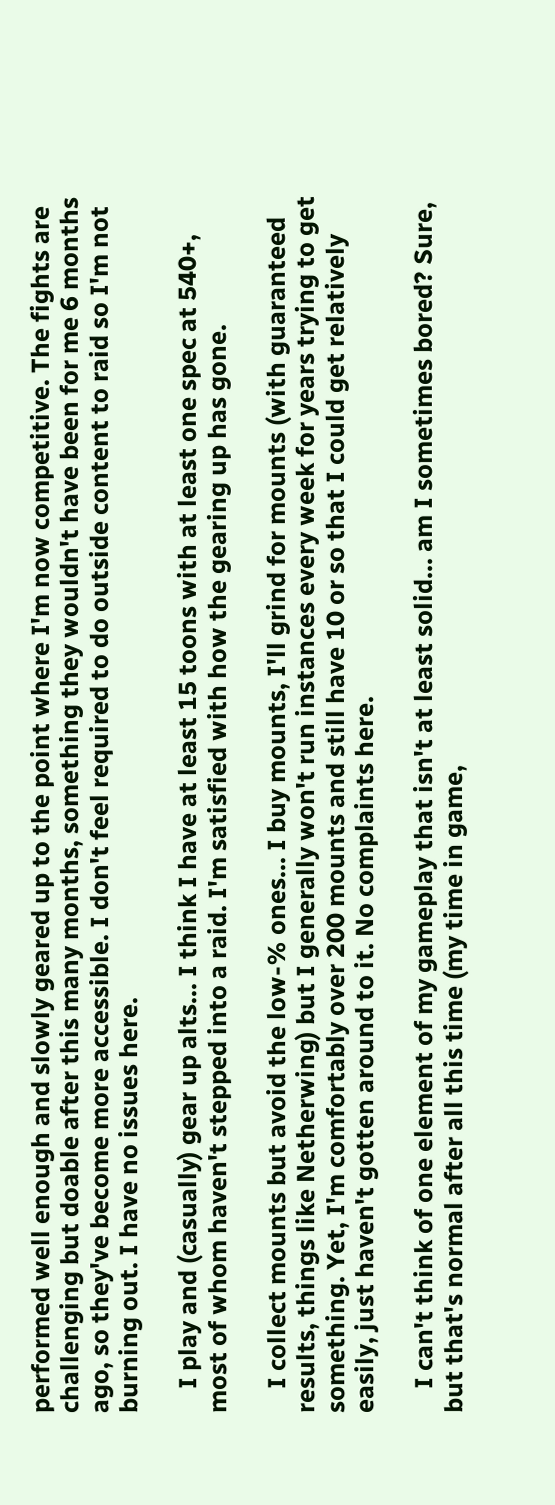performed well enough and slowly geared up to the point where I'm now competitive. The fights are challenging but doable after this many months, something they wouldn't have been for me 6 months ago, so they've become more accessible. I don't feel required to do outside content to raid so I'm not burning out. I have no issues here.

    I play and (casually) gear up alts... I think I have at least 15 toons with at least one spec at 540+, most of whom haven't stepped into a raid. I'm satisfied with how the gearing up has gone.

    I collect mounts but avoid the low-% ones... I buy mounts, I'll grind for mounts (with guaranteed results, things like Netherwing) but I generally won't run instances every week for years trying to get something. Yet, I'm comfortably over 200 mounts and still have 10 or so that I could get relatively easily, just haven't gotten around to it. No complaints here.

    I can't think of one element of my gameplay that isn't at least solid... am I sometimes bored? Sure, but that's normal after all this time (my time in game,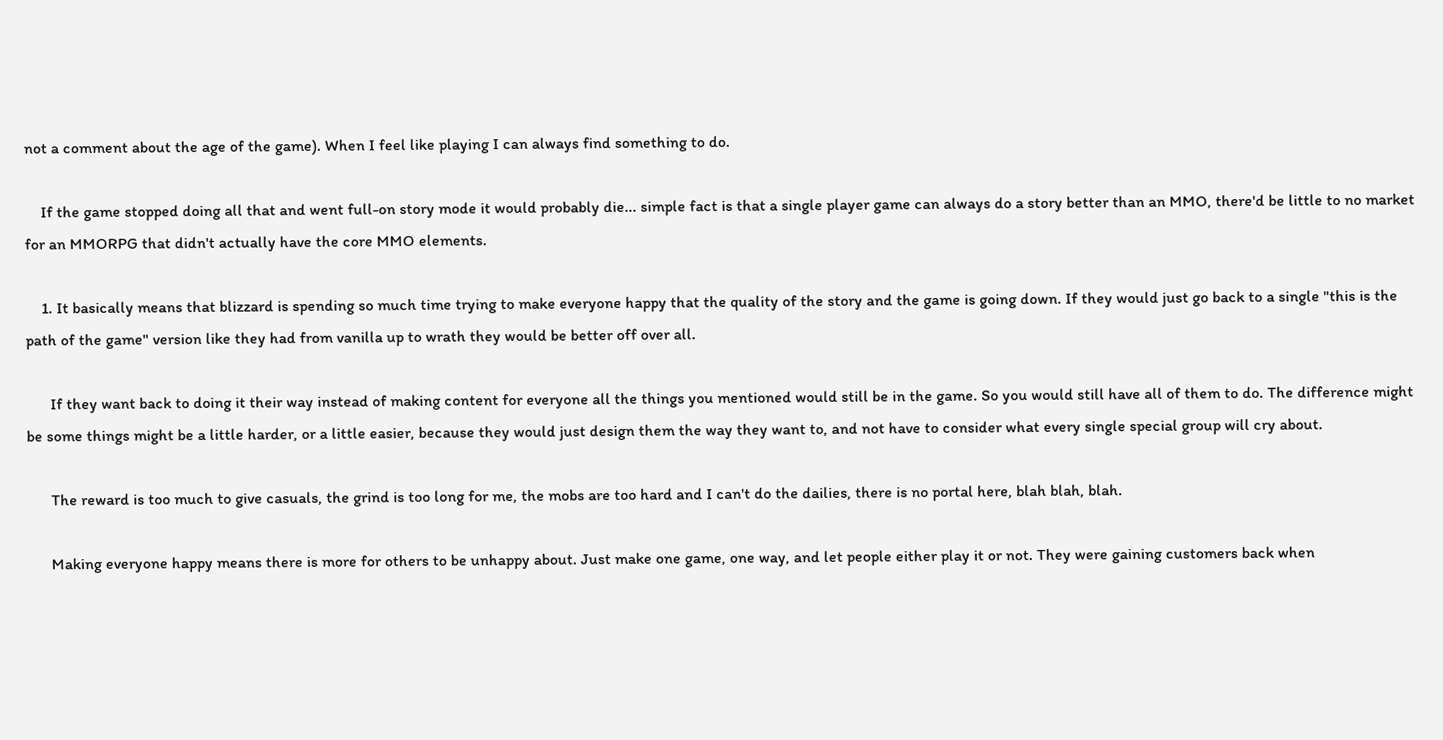not a comment about the age of the game). When I feel like playing I can always find something to do.

    If the game stopped doing all that and went full-on story mode it would probably die... simple fact is that a single player game can always do a story better than an MMO, there'd be little to no market for an MMORPG that didn't actually have the core MMO elements.

    1. It basically means that blizzard is spending so much time trying to make everyone happy that the quality of the story and the game is going down. If they would just go back to a single "this is the path of the game" version like they had from vanilla up to wrath they would be better off over all.

      If they want back to doing it their way instead of making content for everyone all the things you mentioned would still be in the game. So you would still have all of them to do. The difference might be some things might be a little harder, or a little easier, because they would just design them the way they want to, and not have to consider what every single special group will cry about.

      The reward is too much to give casuals, the grind is too long for me, the mobs are too hard and I can't do the dailies, there is no portal here, blah blah, blah.

      Making everyone happy means there is more for others to be unhappy about. Just make one game, one way, and let people either play it or not. They were gaining customers back when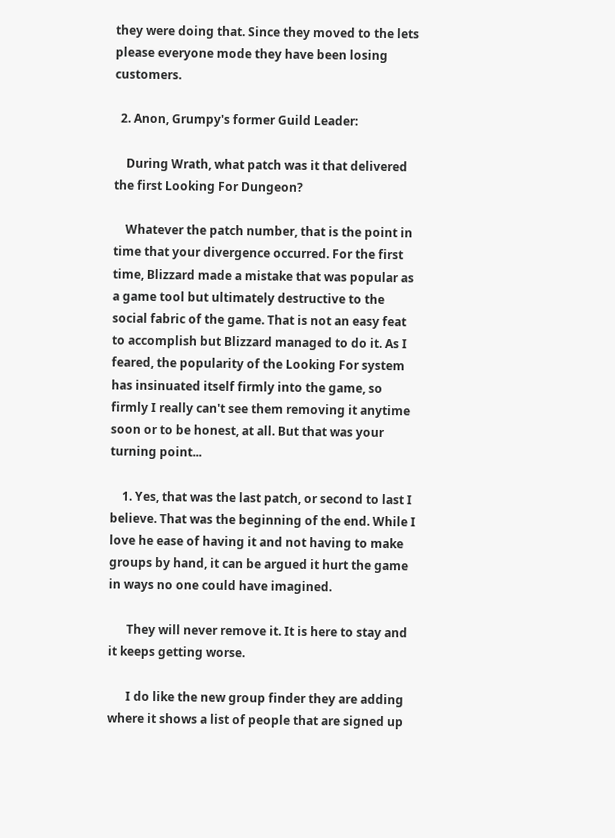they were doing that. Since they moved to the lets please everyone mode they have been losing customers.

  2. Anon, Grumpy's former Guild Leader:

    During Wrath, what patch was it that delivered the first Looking For Dungeon?

    Whatever the patch number, that is the point in time that your divergence occurred. For the first time, Blizzard made a mistake that was popular as a game tool but ultimately destructive to the social fabric of the game. That is not an easy feat to accomplish but Blizzard managed to do it. As I feared, the popularity of the Looking For system has insinuated itself firmly into the game, so firmly I really can't see them removing it anytime soon or to be honest, at all. But that was your turning point...

    1. Yes, that was the last patch, or second to last I believe. That was the beginning of the end. While I love he ease of having it and not having to make groups by hand, it can be argued it hurt the game in ways no one could have imagined.

      They will never remove it. It is here to stay and it keeps getting worse.

      I do like the new group finder they are adding where it shows a list of people that are signed up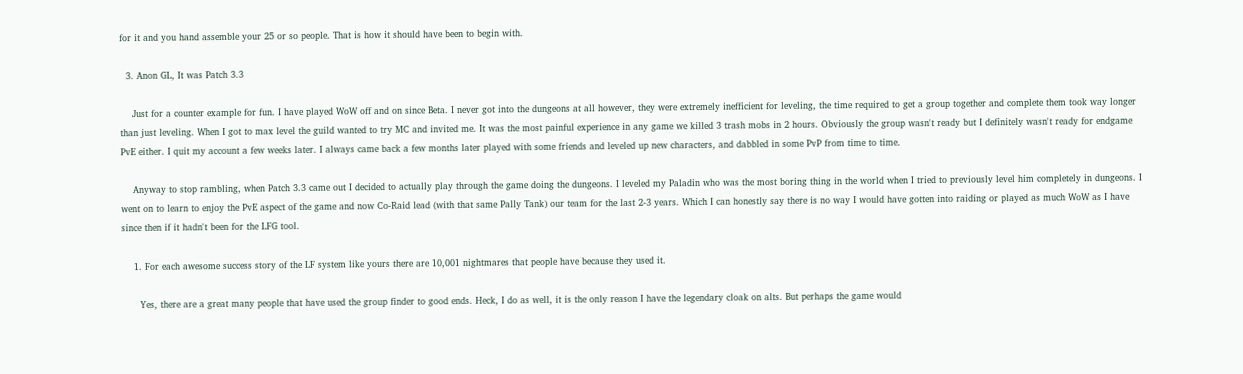for it and you hand assemble your 25 or so people. That is how it should have been to begin with.

  3. Anon GL, It was Patch 3.3

    Just for a counter example for fun. I have played WoW off and on since Beta. I never got into the dungeons at all however, they were extremely inefficient for leveling, the time required to get a group together and complete them took way longer than just leveling. When I got to max level the guild wanted to try MC and invited me. It was the most painful experience in any game we killed 3 trash mobs in 2 hours. Obviously the group wasn't ready but I definitely wasn't ready for endgame PvE either. I quit my account a few weeks later. I always came back a few months later played with some friends and leveled up new characters, and dabbled in some PvP from time to time.

    Anyway to stop rambling, when Patch 3.3 came out I decided to actually play through the game doing the dungeons. I leveled my Paladin who was the most boring thing in the world when I tried to previously level him completely in dungeons. I went on to learn to enjoy the PvE aspect of the game and now Co-Raid lead (with that same Pally Tank) our team for the last 2-3 years. Which I can honestly say there is no way I would have gotten into raiding or played as much WoW as I have since then if it hadn't been for the LFG tool.

    1. For each awesome success story of the LF system like yours there are 10,001 nightmares that people have because they used it.

      Yes, there are a great many people that have used the group finder to good ends. Heck, I do as well, it is the only reason I have the legendary cloak on alts. But perhaps the game would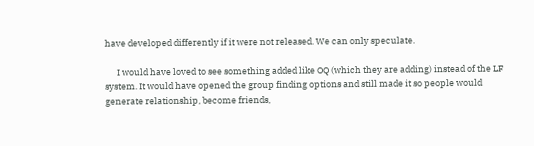have developed differently if it were not released. We can only speculate.

      I would have loved to see something added like OQ (which they are adding) instead of the LF system. It would have opened the group finding options and still made it so people would generate relationship, become friends,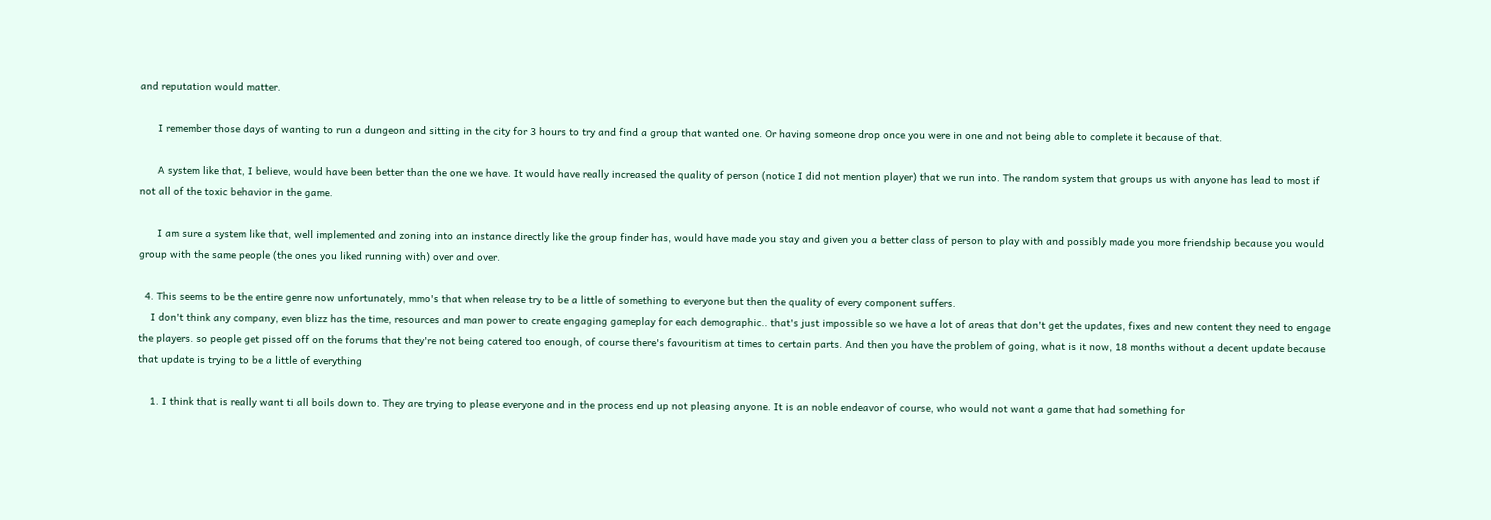and reputation would matter.

      I remember those days of wanting to run a dungeon and sitting in the city for 3 hours to try and find a group that wanted one. Or having someone drop once you were in one and not being able to complete it because of that.

      A system like that, I believe, would have been better than the one we have. It would have really increased the quality of person (notice I did not mention player) that we run into. The random system that groups us with anyone has lead to most if not all of the toxic behavior in the game.

      I am sure a system like that, well implemented and zoning into an instance directly like the group finder has, would have made you stay and given you a better class of person to play with and possibly made you more friendship because you would group with the same people (the ones you liked running with) over and over.

  4. This seems to be the entire genre now unfortunately, mmo's that when release try to be a little of something to everyone but then the quality of every component suffers.
    I don't think any company, even blizz has the time, resources and man power to create engaging gameplay for each demographic.. that's just impossible so we have a lot of areas that don't get the updates, fixes and new content they need to engage the players. so people get pissed off on the forums that they're not being catered too enough, of course there's favouritism at times to certain parts. And then you have the problem of going, what is it now, 18 months without a decent update because that update is trying to be a little of everything

    1. I think that is really want ti all boils down to. They are trying to please everyone and in the process end up not pleasing anyone. It is an noble endeavor of course, who would not want a game that had something for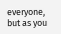everyone, but as you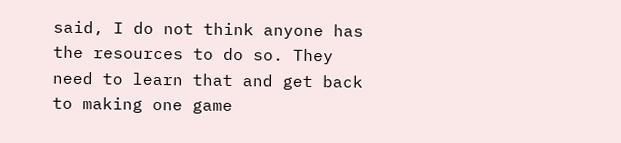said, I do not think anyone has the resources to do so. They need to learn that and get back to making one game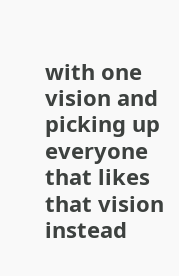with one vision and picking up everyone that likes that vision instead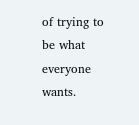of trying to be what everyone wants.